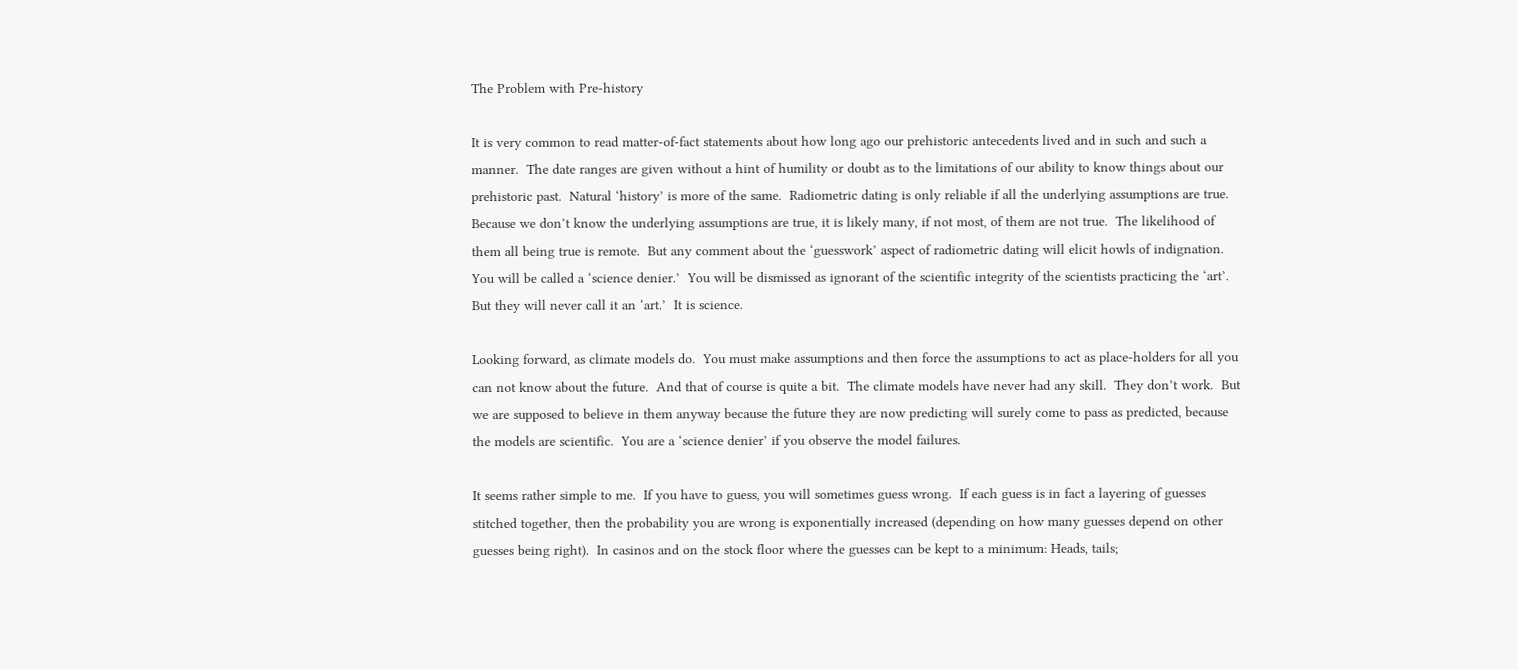The Problem with Pre-history

It is very common to read matter-of-fact statements about how long ago our prehistoric antecedents lived and in such and such a manner.  The date ranges are given without a hint of humility or doubt as to the limitations of our ability to know things about our prehistoric past.  Natural ‘history’ is more of the same.  Radiometric dating is only reliable if all the underlying assumptions are true.  Because we don’t know the underlying assumptions are true, it is likely many, if not most, of them are not true.  The likelihood of them all being true is remote.  But any comment about the ‘guesswork’ aspect of radiometric dating will elicit howls of indignation.  You will be called a ‘science denier.’  You will be dismissed as ignorant of the scientific integrity of the scientists practicing the ‘art’.  But they will never call it an ‘art.’  It is science.

Looking forward, as climate models do.  You must make assumptions and then force the assumptions to act as place-holders for all you can not know about the future.  And that of course is quite a bit.  The climate models have never had any skill.  They don’t work.  But we are supposed to believe in them anyway because the future they are now predicting will surely come to pass as predicted, because the models are scientific.  You are a ‘science denier’ if you observe the model failures.

It seems rather simple to me.  If you have to guess, you will sometimes guess wrong.  If each guess is in fact a layering of guesses stitched together, then the probability you are wrong is exponentially increased (depending on how many guesses depend on other guesses being right).  In casinos and on the stock floor where the guesses can be kept to a minimum: Heads, tails;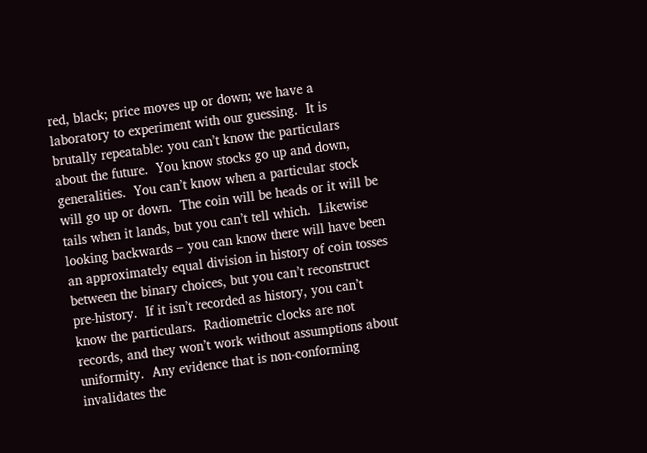red, black; price moves up or down; we have a laboratory to experiment with our guessing.  It is brutally repeatable: you can’t know the particulars about the future.  You know stocks go up and down, generalities.  You can’t know when a particular stock will go up or down.  The coin will be heads or it will be tails when it lands, but you can’t tell which.  Likewise looking backwards – you can know there will have been an approximately equal division in history of coin tosses between the binary choices, but you can’t reconstruct pre-history.  If it isn’t recorded as history, you can’t know the particulars.  Radiometric clocks are not records, and they won’t work without assumptions about uniformity.  Any evidence that is non-conforming invalidates the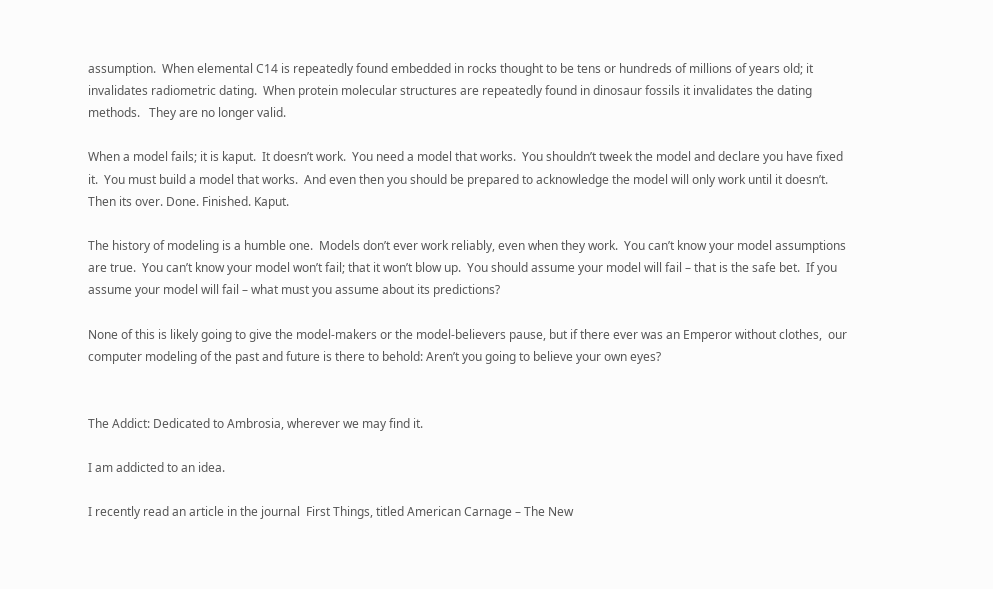assumption.  When elemental C14 is repeatedly found embedded in rocks thought to be tens or hundreds of millions of years old; it invalidates radiometric dating.  When protein molecular structures are repeatedly found in dinosaur fossils it invalidates the dating methods.   They are no longer valid.

When a model fails; it is kaput.  It doesn’t work.  You need a model that works.  You shouldn’t tweek the model and declare you have fixed it.  You must build a model that works.  And even then you should be prepared to acknowledge the model will only work until it doesn’t.  Then its over. Done. Finished. Kaput.

The history of modeling is a humble one.  Models don’t ever work reliably, even when they work.  You can’t know your model assumptions are true.  You can’t know your model won’t fail; that it won’t blow up.  You should assume your model will fail – that is the safe bet.  If you assume your model will fail – what must you assume about its predictions?

None of this is likely going to give the model-makers or the model-believers pause, but if there ever was an Emperor without clothes,  our computer modeling of the past and future is there to behold: Aren’t you going to believe your own eyes?


The Addict: Dedicated to Ambrosia, wherever we may find it.

I am addicted to an idea.

I recently read an article in the journal  First Things, titled American Carnage – The New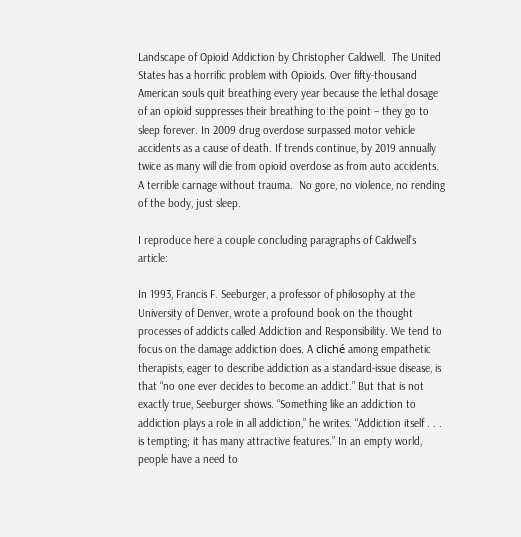Landscape of Opioid Addiction by Christopher Caldwell.  The United States has a horrific problem with Opioids. Over fifty-thousand American souls quit breathing every year because the lethal dosage of an opioid suppresses their breathing to the point – they go to sleep forever. In 2009 drug overdose surpassed motor vehicle accidents as a cause of death. If trends continue, by 2019 annually twice as many will die from opioid overdose as from auto accidents.  A terrible carnage without trauma.  No gore, no violence, no rending of the body, just sleep.

I reproduce here a couple concluding paragraphs of Caldwell’s article:

In 1993, Francis F. Seeburger, a professor of philosophy at the University of Denver, wrote a profound book on the thought processes of addicts called Addiction and Responsibility. We tend to focus on the damage addiction does. A cliché among empathetic therapists, eager to describe addiction as a standard-issue disease, is that “no one ever decides to become an addict.” But that is not exactly true, Seeburger shows. “Something like an addiction to addiction plays a role in all addiction,” he writes. “Addiction itself . . . is tempting; it has many attractive features.” In an empty world, people have a need to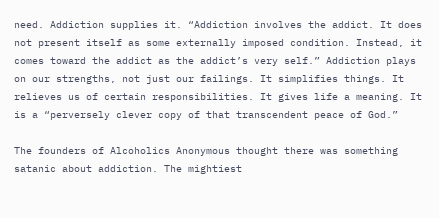need. Addiction supplies it. “Addiction involves the addict. It does not present itself as some externally imposed condition. Instead, it comes toward the addict as the addict’s very self.” Addiction plays on our strengths, not just our failings. It simplifies things. It relieves us of certain responsibilities. It gives life a meaning. It is a “perversely clever copy of that transcendent peace of God.”

The founders of Alcoholics Anonymous thought there was something satanic about addiction. The mightiest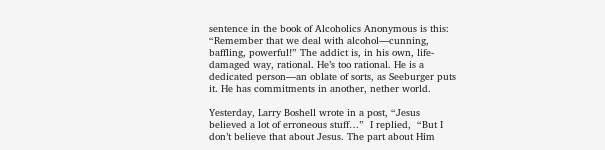sentence in the book of Alcoholics Anonymous is this: “Remember that we deal with alcohol—cunning, baffling, powerful!” The addict is, in his own, life-damaged way, rational. He’s too rational. He is a dedicated person—an oblate of sorts, as Seeburger puts it. He has commitments in another, nether world.

Yesterday, Larry Boshell wrote in a post, “Jesus believed a lot of erroneous stuff…”  I replied,  “But I don’t believe that about Jesus. The part about Him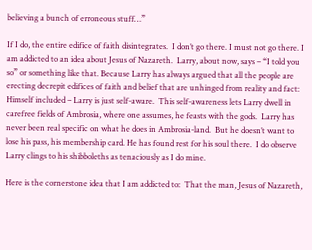believing a bunch of erroneous stuff…”

If I do, the entire edifice of faith disintegrates.  I don’t go there. I must not go there. I am addicted to an idea about Jesus of Nazareth.  Larry, about now, says – “I told you so” or something like that. Because Larry has always argued that all the people are erecting decrepit edifices of faith and belief that are unhinged from reality and fact: Himself included – Larry is just self-aware.  This self-awareness lets Larry dwell in carefree fields of Ambrosia, where one assumes, he feasts with the gods.  Larry has never been real specific on what he does in Ambrosia-land.  But he doesn’t want to lose his pass, his membership card. He has found rest for his soul there.  I do observe Larry clings to his shibboleths as tenaciously as I do mine.

Here is the cornerstone idea that I am addicted to:  That the man, Jesus of Nazareth,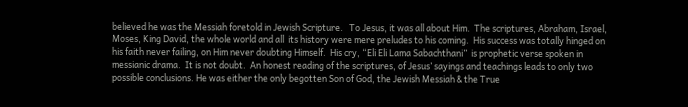believed he was the Messiah foretold in Jewish Scripture.   To Jesus, it was all about Him.  The scriptures, Abraham, Israel, Moses, King David, the whole world and all  its history were mere preludes to his coming.  His success was totally hinged on his faith never failing, on Him never doubting Himself.  His cry, “Eli Eli Lama Sabachthani”  is prophetic verse spoken in messianic drama.  It is not doubt.  An honest reading of the scriptures, of Jesus’ sayings and teachings leads to only two possible conclusions. He was either the only begotten Son of God, the Jewish Messiah & the True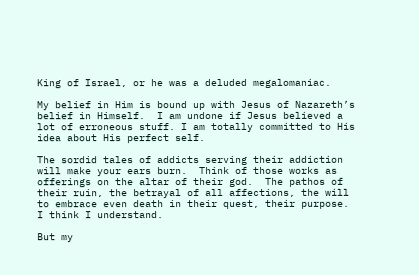King of Israel, or he was a deluded megalomaniac.

My belief in Him is bound up with Jesus of Nazareth’s belief in Himself.  I am undone if Jesus believed a lot of erroneous stuff. I am totally committed to His idea about His perfect self.

The sordid tales of addicts serving their addiction will make your ears burn.  Think of those works as offerings on the altar of their god.  The pathos of their ruin, the betrayal of all affections, the will to embrace even death in their quest, their purpose.  I think I understand.

But my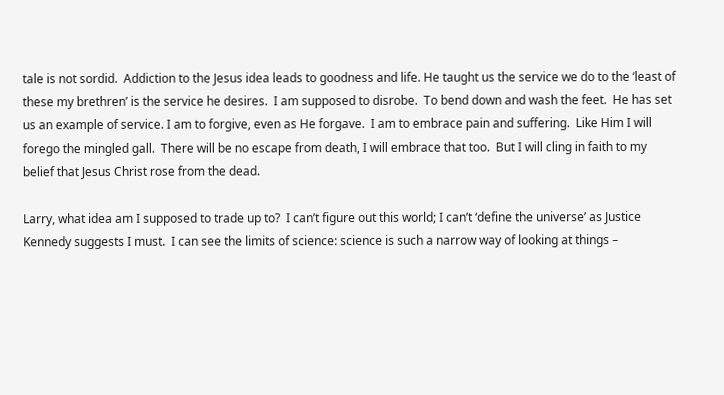tale is not sordid.  Addiction to the Jesus idea leads to goodness and life. He taught us the service we do to the ‘least of these my brethren’ is the service he desires.  I am supposed to disrobe.  To bend down and wash the feet.  He has set us an example of service. I am to forgive, even as He forgave.  I am to embrace pain and suffering.  Like Him I will forego the mingled gall.  There will be no escape from death, I will embrace that too.  But I will cling in faith to my belief that Jesus Christ rose from the dead.

Larry, what idea am I supposed to trade up to?  I can’t figure out this world; I can’t ‘define the universe’ as Justice Kennedy suggests I must.  I can see the limits of science: science is such a narrow way of looking at things –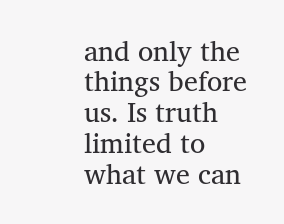and only the things before us. Is truth limited to what we can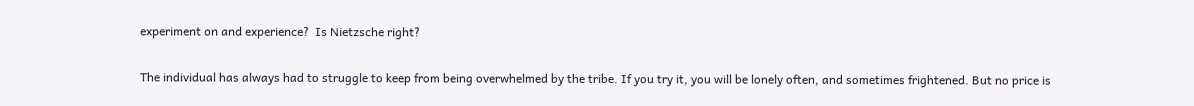experiment on and experience?  Is Nietzsche right?

The individual has always had to struggle to keep from being overwhelmed by the tribe. If you try it, you will be lonely often, and sometimes frightened. But no price is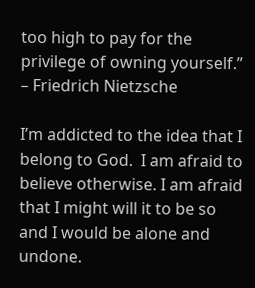too high to pay for the privilege of owning yourself.” – Friedrich Nietzsche

I’m addicted to the idea that I belong to God.  I am afraid to believe otherwise. I am afraid that I might will it to be so and I would be alone and undone.